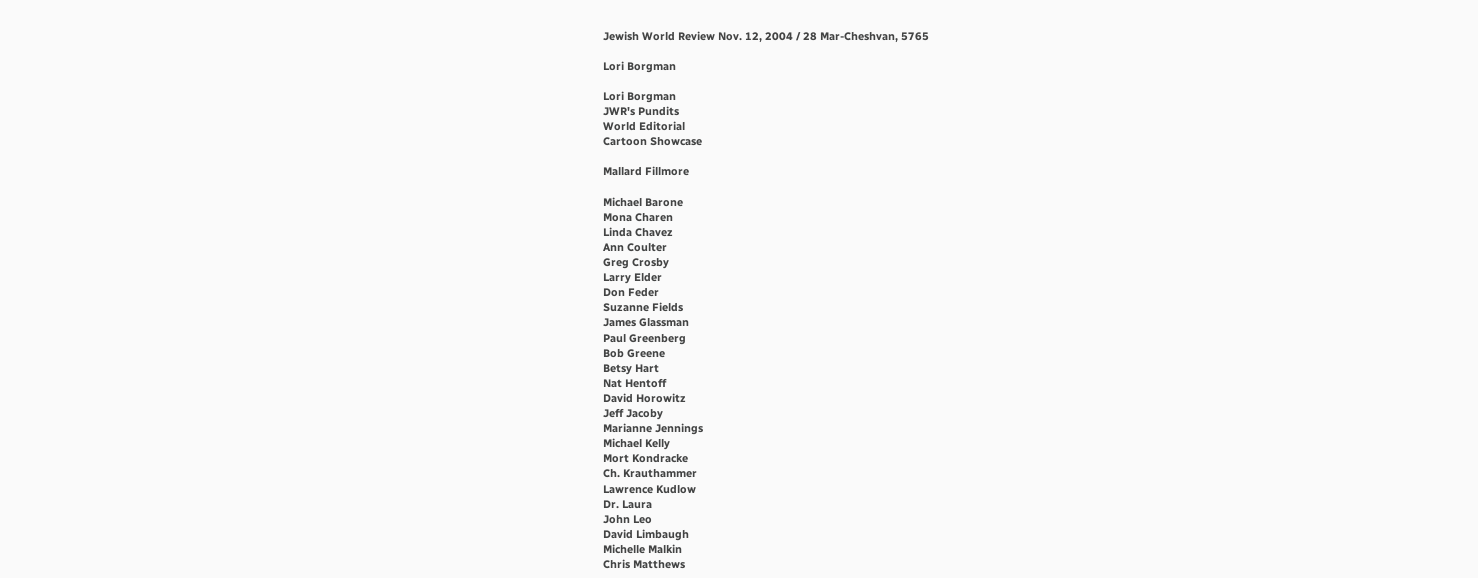Jewish World Review Nov. 12, 2004 / 28 Mar-Cheshvan, 5765

Lori Borgman

Lori Borgman
JWR's Pundits
World Editorial
Cartoon Showcase

Mallard Fillmore

Michael Barone
Mona Charen
Linda Chavez
Ann Coulter
Greg Crosby
Larry Elder
Don Feder
Suzanne Fields
James Glassman
Paul Greenberg
Bob Greene
Betsy Hart
Nat Hentoff
David Horowitz
Jeff Jacoby
Marianne Jennings
Michael Kelly
Mort Kondracke
Ch. Krauthammer
Lawrence Kudlow
Dr. Laura
John Leo
David Limbaugh
Michelle Malkin
Chris Matthews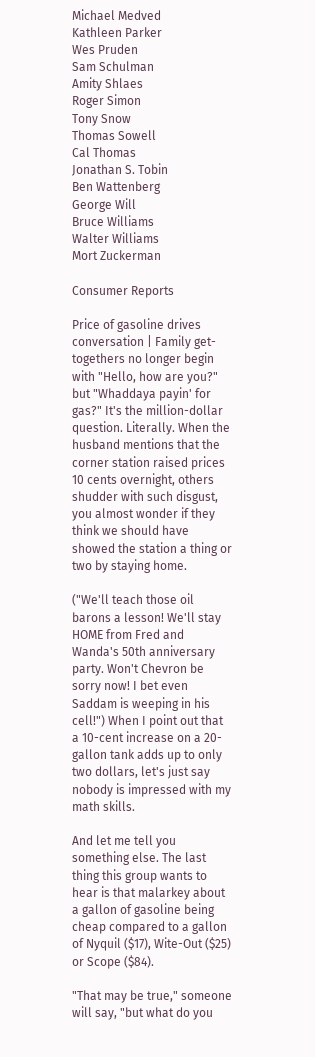Michael Medved
Kathleen Parker
Wes Pruden
Sam Schulman
Amity Shlaes
Roger Simon
Tony Snow
Thomas Sowell
Cal Thomas
Jonathan S. Tobin
Ben Wattenberg
George Will
Bruce Williams
Walter Williams
Mort Zuckerman

Consumer Reports

Price of gasoline drives conversation | Family get-togethers no longer begin with "Hello, how are you?" but "Whaddaya payin' for gas?" It's the million-dollar question. Literally. When the husband mentions that the corner station raised prices 10 cents overnight, others shudder with such disgust, you almost wonder if they think we should have showed the station a thing or two by staying home.

("We'll teach those oil barons a lesson! We'll stay HOME from Fred and Wanda's 50th anniversary party. Won't Chevron be sorry now! I bet even Saddam is weeping in his cell!") When I point out that a 10-cent increase on a 20-gallon tank adds up to only two dollars, let's just say nobody is impressed with my math skills.

And let me tell you something else. The last thing this group wants to hear is that malarkey about a gallon of gasoline being cheap compared to a gallon of Nyquil ($17), Wite-Out ($25) or Scope ($84).

"That may be true," someone will say, "but what do you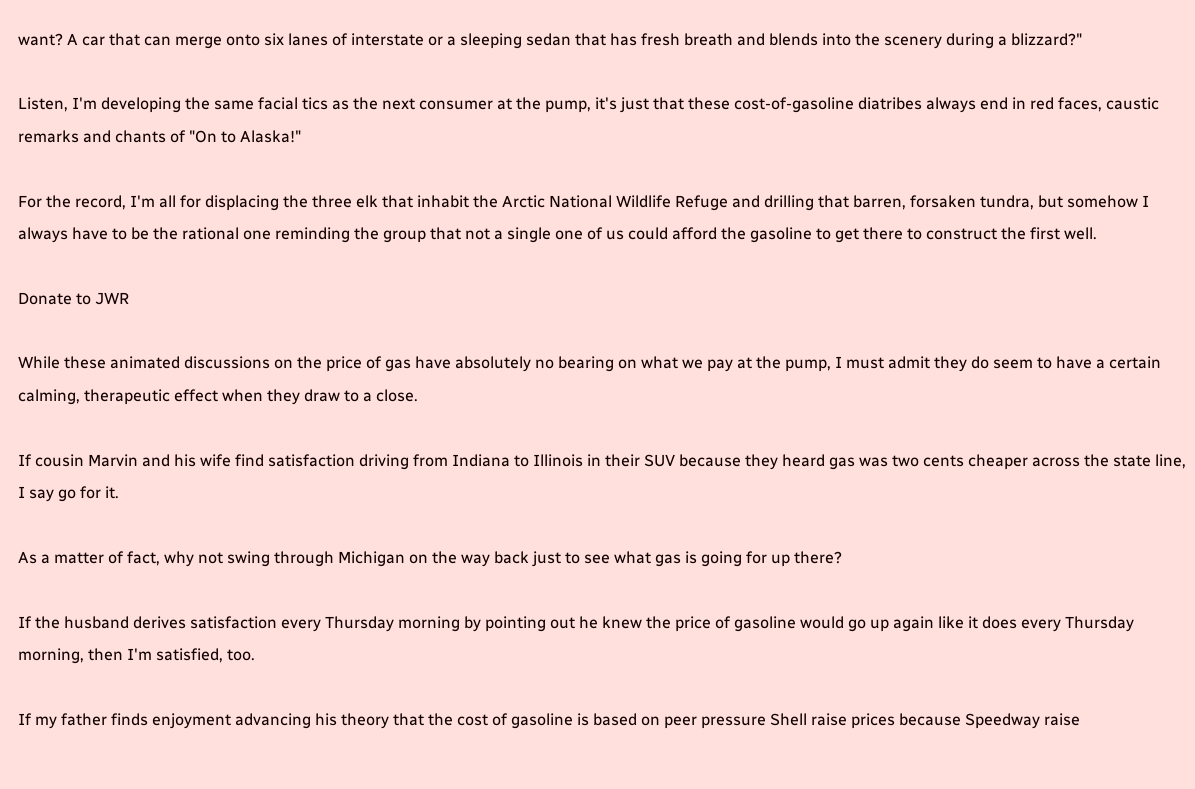want? A car that can merge onto six lanes of interstate or a sleeping sedan that has fresh breath and blends into the scenery during a blizzard?"

Listen, I'm developing the same facial tics as the next consumer at the pump, it's just that these cost-of-gasoline diatribes always end in red faces, caustic remarks and chants of "On to Alaska!"

For the record, I'm all for displacing the three elk that inhabit the Arctic National Wildlife Refuge and drilling that barren, forsaken tundra, but somehow I always have to be the rational one reminding the group that not a single one of us could afford the gasoline to get there to construct the first well.

Donate to JWR

While these animated discussions on the price of gas have absolutely no bearing on what we pay at the pump, I must admit they do seem to have a certain calming, therapeutic effect when they draw to a close.

If cousin Marvin and his wife find satisfaction driving from Indiana to Illinois in their SUV because they heard gas was two cents cheaper across the state line, I say go for it.

As a matter of fact, why not swing through Michigan on the way back just to see what gas is going for up there?

If the husband derives satisfaction every Thursday morning by pointing out he knew the price of gasoline would go up again like it does every Thursday morning, then I'm satisfied, too.

If my father finds enjoyment advancing his theory that the cost of gasoline is based on peer pressure Shell raise prices because Speedway raise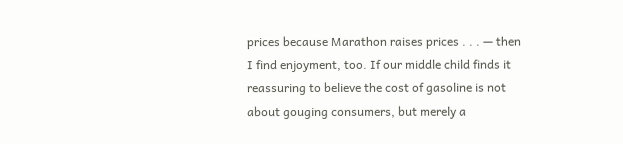prices because Marathon raises prices . . . — then I find enjoyment, too. If our middle child finds it reassuring to believe the cost of gasoline is not about gouging consumers, but merely a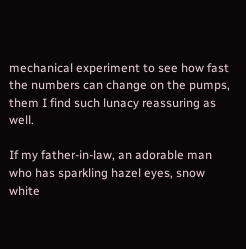mechanical experiment to see how fast the numbers can change on the pumps, them I find such lunacy reassuring as well.

If my father-in-law, an adorable man who has sparkling hazel eyes, snow white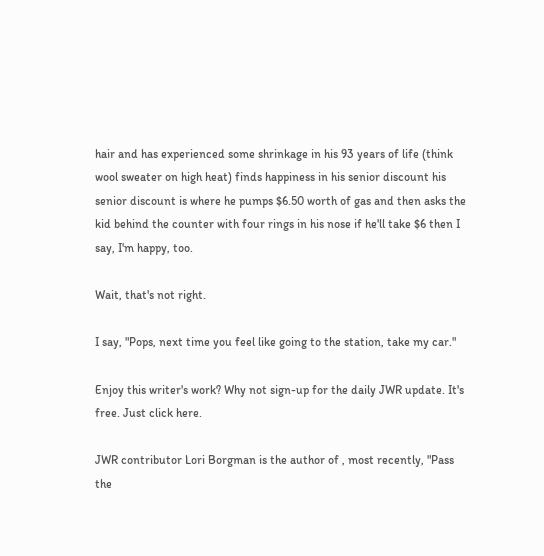hair and has experienced some shrinkage in his 93 years of life (think wool sweater on high heat) finds happiness in his senior discount his senior discount is where he pumps $6.50 worth of gas and then asks the kid behind the counter with four rings in his nose if he'll take $6 then I say, I'm happy, too.

Wait, that's not right.

I say, "Pops, next time you feel like going to the station, take my car."

Enjoy this writer's work? Why not sign-up for the daily JWR update. It's free. Just click here.

JWR contributor Lori Borgman is the author of , most recently, "Pass the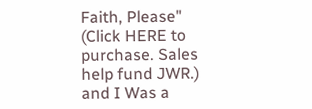Faith, Please" (Click HERE to purchase. Sales help fund JWR.) and I Was a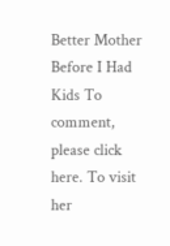Better Mother Before I Had Kids To comment, please click here. To visit her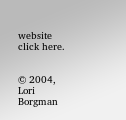website click here.


© 2004, Lori Borgman